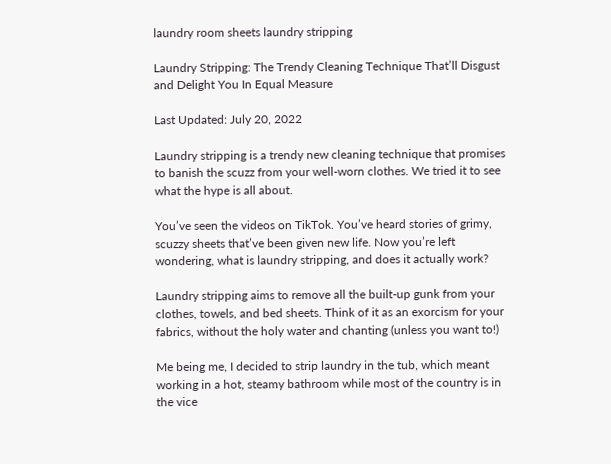laundry room sheets laundry stripping

Laundry Stripping: The Trendy Cleaning Technique That’ll Disgust and Delight You In Equal Measure

Last Updated: July 20, 2022

Laundry stripping is a trendy new cleaning technique that promises to banish the scuzz from your well-worn clothes. We tried it to see what the hype is all about.

You’ve seen the videos on TikTok. You’ve heard stories of grimy, scuzzy sheets that’ve been given new life. Now you’re left wondering, what is laundry stripping, and does it actually work?

Laundry stripping aims to remove all the built-up gunk from your clothes, towels, and bed sheets. Think of it as an exorcism for your fabrics, without the holy water and chanting (unless you want to!)

Me being me, I decided to strip laundry in the tub, which meant working in a hot, steamy bathroom while most of the country is in the vice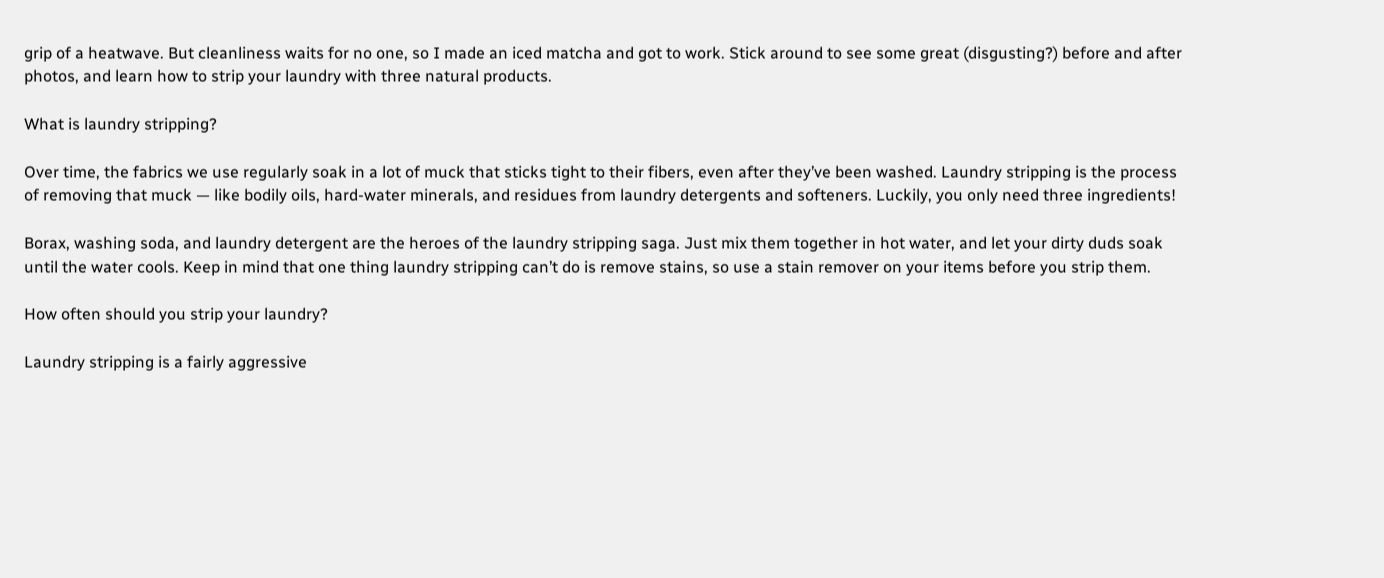grip of a heatwave. But cleanliness waits for no one, so I made an iced matcha and got to work. Stick around to see some great (disgusting?) before and after photos, and learn how to strip your laundry with three natural products.

What is laundry stripping?

Over time, the fabrics we use regularly soak in a lot of muck that sticks tight to their fibers, even after they’ve been washed. Laundry stripping is the process of removing that muck — like bodily oils, hard-water minerals, and residues from laundry detergents and softeners. Luckily, you only need three ingredients!

Borax, washing soda, and laundry detergent are the heroes of the laundry stripping saga. Just mix them together in hot water, and let your dirty duds soak until the water cools. Keep in mind that one thing laundry stripping can’t do is remove stains, so use a stain remover on your items before you strip them.

How often should you strip your laundry?

Laundry stripping is a fairly aggressive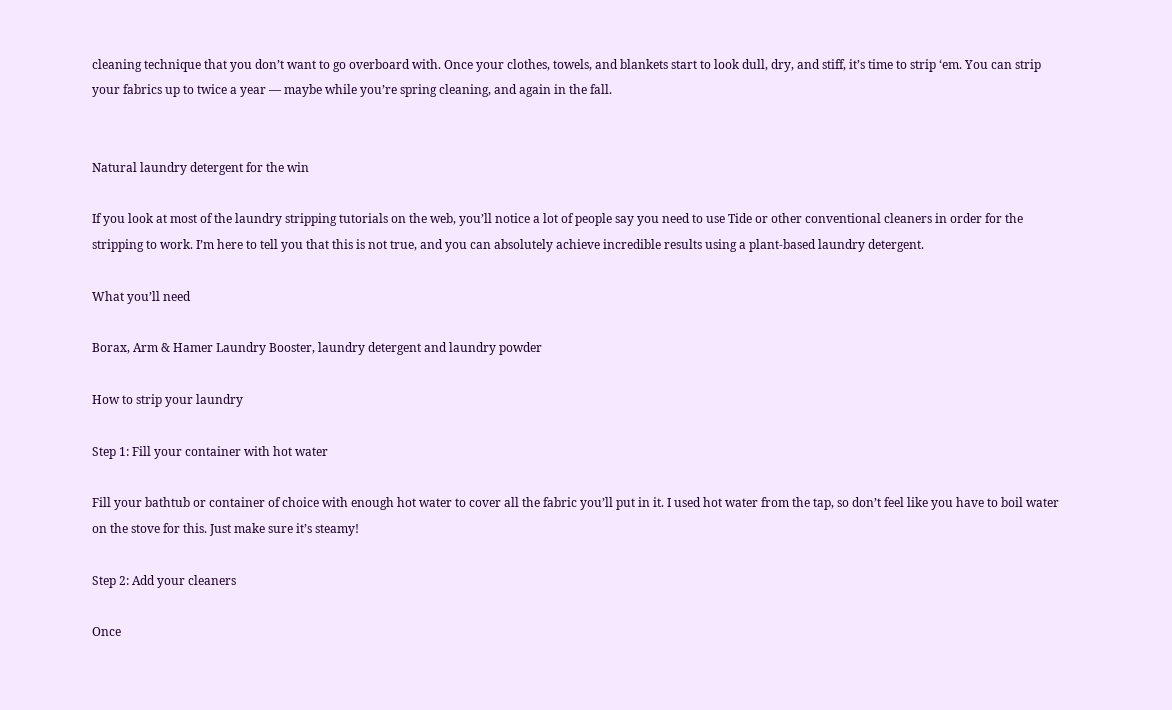cleaning technique that you don’t want to go overboard with. Once your clothes, towels, and blankets start to look dull, dry, and stiff, it’s time to strip ‘em. You can strip your fabrics up to twice a year — maybe while you’re spring cleaning, and again in the fall.


Natural laundry detergent for the win

If you look at most of the laundry stripping tutorials on the web, you’ll notice a lot of people say you need to use Tide or other conventional cleaners in order for the stripping to work. I’m here to tell you that this is not true, and you can absolutely achieve incredible results using a plant-based laundry detergent.

What you’ll need

Borax, Arm & Hamer Laundry Booster, laundry detergent and laundry powder

How to strip your laundry

Step 1: Fill your container with hot water

Fill your bathtub or container of choice with enough hot water to cover all the fabric you’ll put in it. I used hot water from the tap, so don’t feel like you have to boil water on the stove for this. Just make sure it’s steamy!

Step 2: Add your cleaners

Once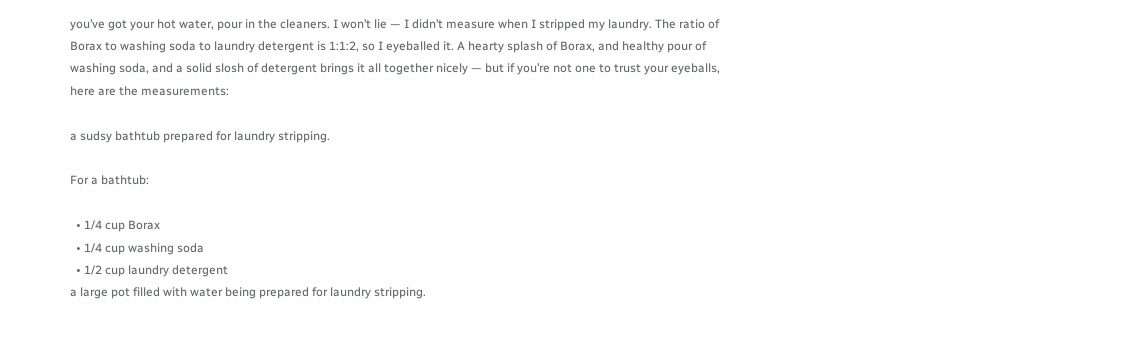you’ve got your hot water, pour in the cleaners. I won’t lie — I didn’t measure when I stripped my laundry. The ratio of Borax to washing soda to laundry detergent is 1:1:2, so I eyeballed it. A hearty splash of Borax, and healthy pour of washing soda, and a solid slosh of detergent brings it all together nicely — but if you’re not one to trust your eyeballs, here are the measurements:

a sudsy bathtub prepared for laundry stripping.

For a bathtub:

  • 1/4 cup Borax
  • 1/4 cup washing soda
  • 1/2 cup laundry detergent
a large pot filled with water being prepared for laundry stripping.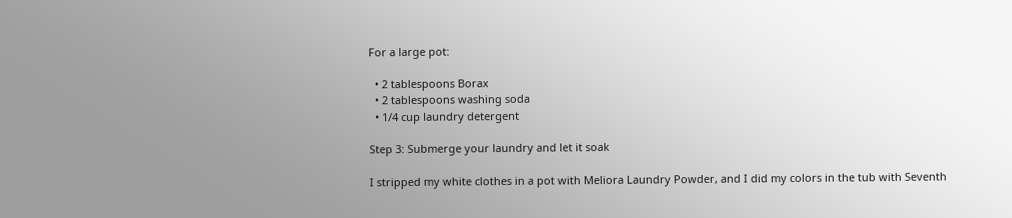For a large pot:

  • 2 tablespoons Borax
  • 2 tablespoons washing soda
  • 1/4 cup laundry detergent

Step 3: Submerge your laundry and let it soak

I stripped my white clothes in a pot with Meliora Laundry Powder, and I did my colors in the tub with Seventh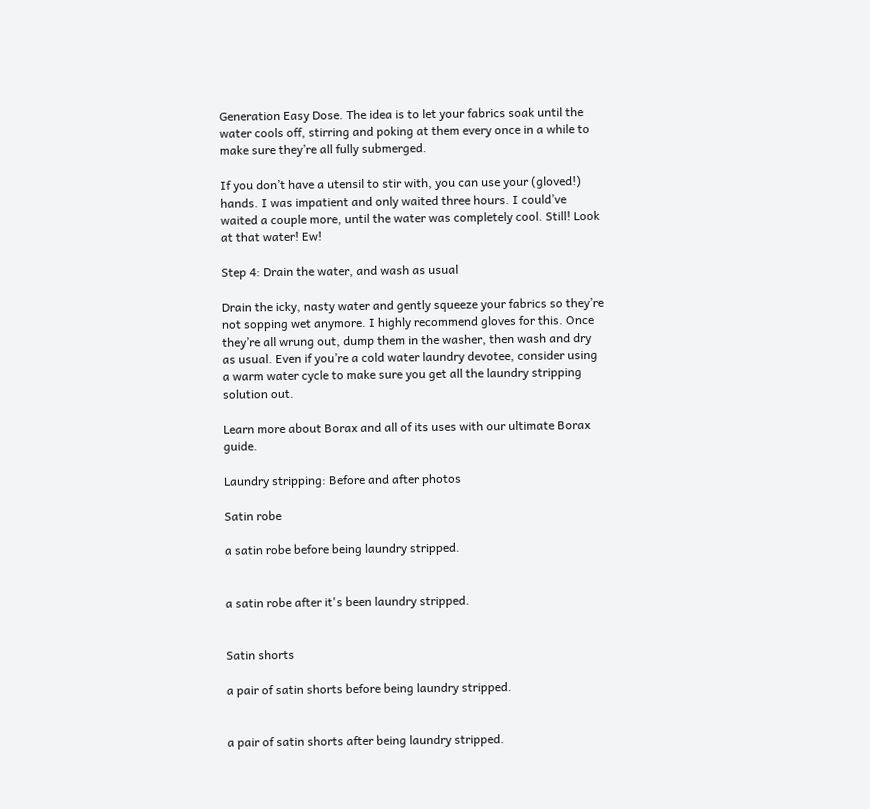Generation Easy Dose. The idea is to let your fabrics soak until the water cools off, stirring and poking at them every once in a while to make sure they’re all fully submerged.

If you don’t have a utensil to stir with, you can use your (gloved!) hands. I was impatient and only waited three hours. I could’ve waited a couple more, until the water was completely cool. Still! Look at that water! Ew!

Step 4: Drain the water, and wash as usual

Drain the icky, nasty water and gently squeeze your fabrics so they’re not sopping wet anymore. I highly recommend gloves for this. Once they’re all wrung out, dump them in the washer, then wash and dry as usual. Even if you’re a cold water laundry devotee, consider using a warm water cycle to make sure you get all the laundry stripping solution out.

Learn more about Borax and all of its uses with our ultimate Borax guide.

Laundry stripping: Before and after photos

Satin robe

a satin robe before being laundry stripped.


a satin robe after it's been laundry stripped.


Satin shorts

a pair of satin shorts before being laundry stripped.


a pair of satin shorts after being laundry stripped.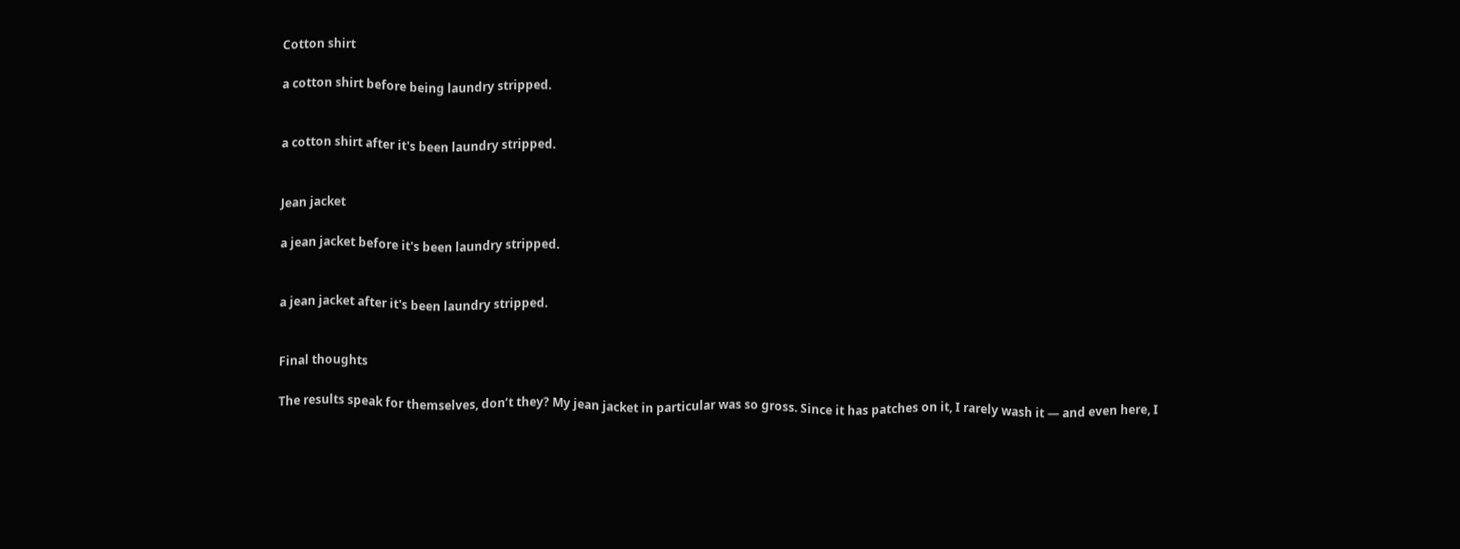Cotton shirt

a cotton shirt before being laundry stripped.


a cotton shirt after it's been laundry stripped.


Jean jacket

a jean jacket before it's been laundry stripped.


a jean jacket after it's been laundry stripped.


Final thoughts

The results speak for themselves, don’t they? My jean jacket in particular was so gross. Since it has patches on it, I rarely wash it — and even here, I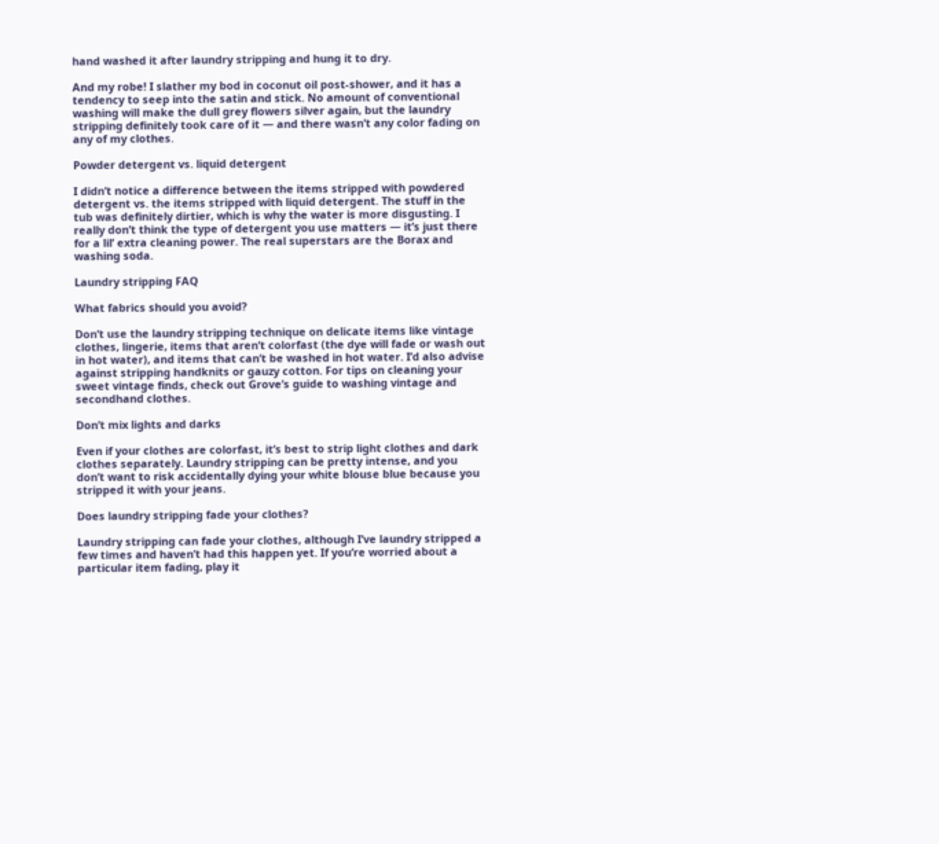hand washed it after laundry stripping and hung it to dry.

And my robe! I slather my bod in coconut oil post-shower, and it has a tendency to seep into the satin and stick. No amount of conventional washing will make the dull grey flowers silver again, but the laundry stripping definitely took care of it — and there wasn’t any color fading on any of my clothes.

Powder detergent vs. liquid detergent

I didn’t notice a difference between the items stripped with powdered detergent vs. the items stripped with liquid detergent. The stuff in the tub was definitely dirtier, which is why the water is more disgusting. I really don’t think the type of detergent you use matters — it’s just there for a lil’ extra cleaning power. The real superstars are the Borax and washing soda.

Laundry stripping FAQ

What fabrics should you avoid?

Don’t use the laundry stripping technique on delicate items like vintage clothes, lingerie, items that aren’t colorfast (the dye will fade or wash out in hot water), and items that can’t be washed in hot water. I’d also advise against stripping handknits or gauzy cotton. For tips on cleaning your sweet vintage finds, check out Grove’s guide to washing vintage and secondhand clothes.

Don’t mix lights and darks

Even if your clothes are colorfast, it’s best to strip light clothes and dark clothes separately. Laundry stripping can be pretty intense, and you don’t want to risk accidentally dying your white blouse blue because you stripped it with your jeans.

Does laundry stripping fade your clothes?

Laundry stripping can fade your clothes, although I’ve laundry stripped a few times and haven’t had this happen yet. If you’re worried about a particular item fading, play it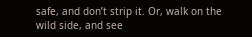safe, and don’t strip it. Or, walk on the wild side, and see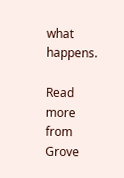what happens.

Read more from Grove